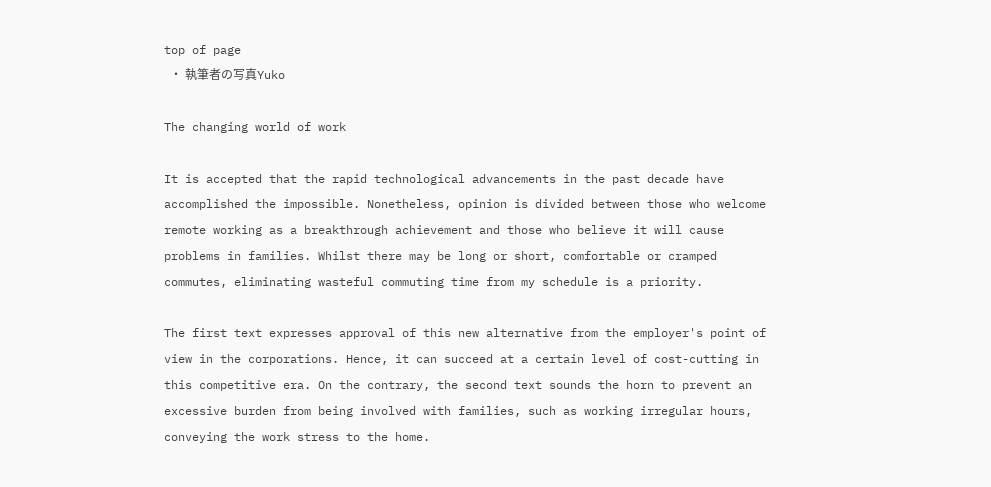top of page
  • 執筆者の写真Yuko

The changing world of work

It is accepted that the rapid technological advancements in the past decade have accomplished the impossible. Nonetheless, opinion is divided between those who welcome remote working as a breakthrough achievement and those who believe it will cause problems in families. Whilst there may be long or short, comfortable or cramped commutes, eliminating wasteful commuting time from my schedule is a priority.

The first text expresses approval of this new alternative from the employer's point of view in the corporations. Hence, it can succeed at a certain level of cost-cutting in this competitive era. On the contrary, the second text sounds the horn to prevent an excessive burden from being involved with families, such as working irregular hours, conveying the work stress to the home.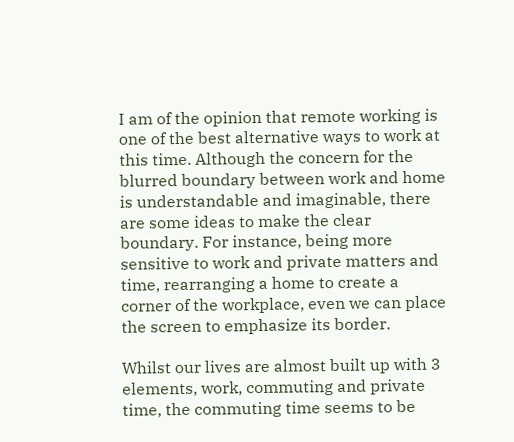I am of the opinion that remote working is one of the best alternative ways to work at this time. Although the concern for the blurred boundary between work and home is understandable and imaginable, there are some ideas to make the clear boundary. For instance, being more sensitive to work and private matters and time, rearranging a home to create a corner of the workplace, even we can place the screen to emphasize its border.

Whilst our lives are almost built up with 3 elements, work, commuting and private time, the commuting time seems to be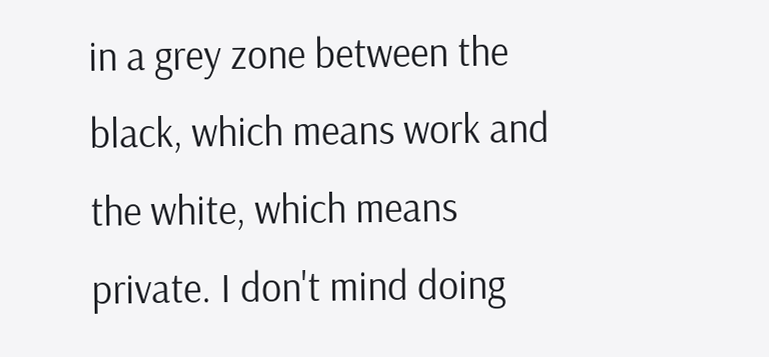in a grey zone between the black, which means work and the white, which means private. I don't mind doing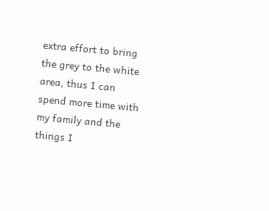extra effort to bring the grey to the white area, thus I can spend more time with my family and the things I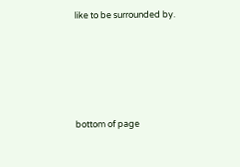like to be surrounded by.





bottom of page